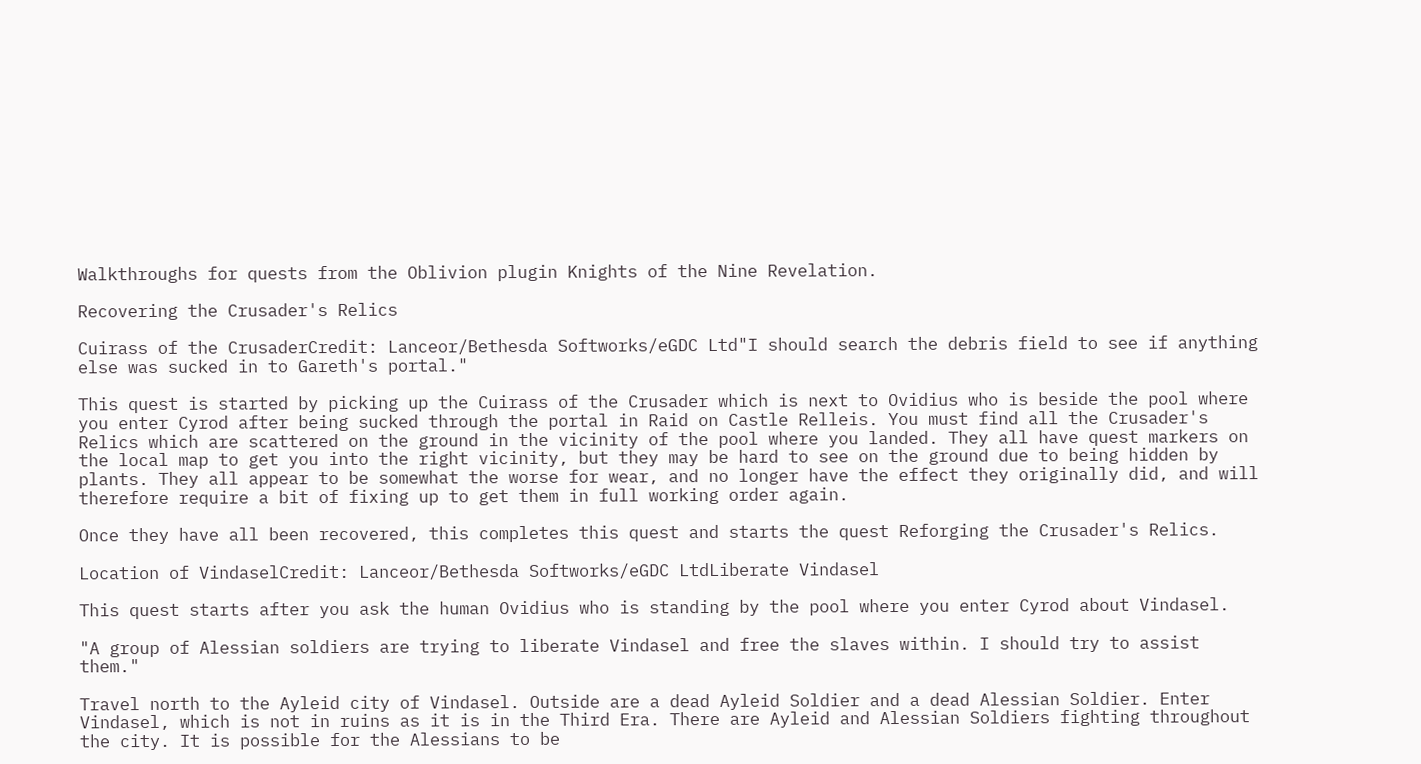Walkthroughs for quests from the Oblivion plugin Knights of the Nine Revelation.

Recovering the Crusader's Relics

Cuirass of the CrusaderCredit: Lanceor/Bethesda Softworks/eGDC Ltd"I should search the debris field to see if anything else was sucked in to Gareth's portal."

This quest is started by picking up the Cuirass of the Crusader which is next to Ovidius who is beside the pool where you enter Cyrod after being sucked through the portal in Raid on Castle Relleis. You must find all the Crusader's Relics which are scattered on the ground in the vicinity of the pool where you landed. They all have quest markers on the local map to get you into the right vicinity, but they may be hard to see on the ground due to being hidden by plants. They all appear to be somewhat the worse for wear, and no longer have the effect they originally did, and will therefore require a bit of fixing up to get them in full working order again.

Once they have all been recovered, this completes this quest and starts the quest Reforging the Crusader's Relics.

Location of VindaselCredit: Lanceor/Bethesda Softworks/eGDC LtdLiberate Vindasel

This quest starts after you ask the human Ovidius who is standing by the pool where you enter Cyrod about Vindasel.

"A group of Alessian soldiers are trying to liberate Vindasel and free the slaves within. I should try to assist them."

Travel north to the Ayleid city of Vindasel. Outside are a dead Ayleid Soldier and a dead Alessian Soldier. Enter Vindasel, which is not in ruins as it is in the Third Era. There are Ayleid and Alessian Soldiers fighting throughout the city. It is possible for the Alessians to be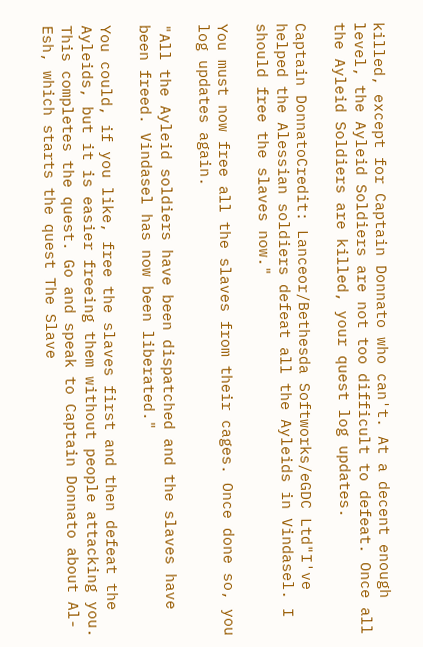killed, except for Captain Donnato who can't. At a decent enough level, the Ayleid Soldiers are not too difficult to defeat. Once all the Ayleid Soldiers are killed, your quest log updates.

Captain DonnatoCredit: Lanceor/Bethesda Softworks/eGDC Ltd"I've helped the Alessian soldiers defeat all the Ayleids in Vindasel. I should free the slaves now."

You must now free all the slaves from their cages. Once done so, you log updates again.

"All the Ayleid soldiers have been dispatched and the slaves have been freed. Vindasel has now been liberated."

You could, if you like, free the slaves first and then defeat the Ayleids, but it is easier freeing them without people attacking you. This completes the quest. Go and speak to Captain Donnato about Al-Esh, which starts the quest The Slave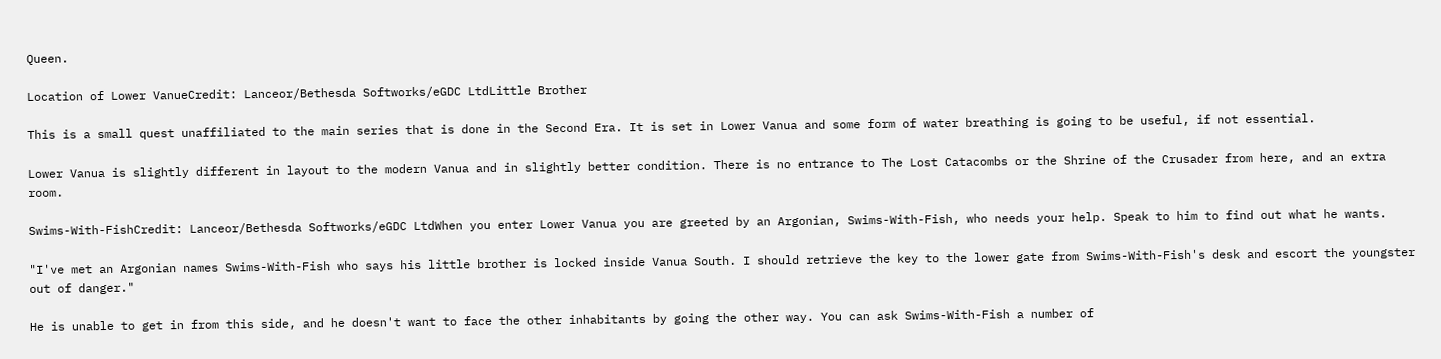Queen.

Location of Lower VanueCredit: Lanceor/Bethesda Softworks/eGDC LtdLittle Brother

This is a small quest unaffiliated to the main series that is done in the Second Era. It is set in Lower Vanua and some form of water breathing is going to be useful, if not essential.

Lower Vanua is slightly different in layout to the modern Vanua and in slightly better condition. There is no entrance to The Lost Catacombs or the Shrine of the Crusader from here, and an extra room.

Swims-With-FishCredit: Lanceor/Bethesda Softworks/eGDC LtdWhen you enter Lower Vanua you are greeted by an Argonian, Swims-With-Fish, who needs your help. Speak to him to find out what he wants.

"I've met an Argonian names Swims-With-Fish who says his little brother is locked inside Vanua South. I should retrieve the key to the lower gate from Swims-With-Fish's desk and escort the youngster out of danger."

He is unable to get in from this side, and he doesn't want to face the other inhabitants by going the other way. You can ask Swims-With-Fish a number of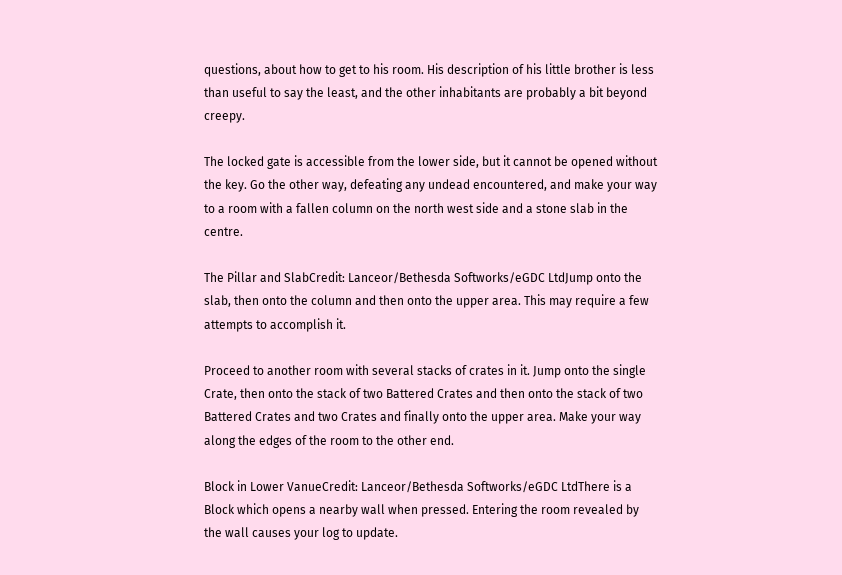questions, about how to get to his room. His description of his little brother is less than useful to say the least, and the other inhabitants are probably a bit beyond creepy.

The locked gate is accessible from the lower side, but it cannot be opened without the key. Go the other way, defeating any undead encountered, and make your way to a room with a fallen column on the north west side and a stone slab in the centre.

The Pillar and SlabCredit: Lanceor/Bethesda Softworks/eGDC LtdJump onto the slab, then onto the column and then onto the upper area. This may require a few attempts to accomplish it.

Proceed to another room with several stacks of crates in it. Jump onto the single Crate, then onto the stack of two Battered Crates and then onto the stack of two Battered Crates and two Crates and finally onto the upper area. Make your way along the edges of the room to the other end.

Block in Lower VanueCredit: Lanceor/Bethesda Softworks/eGDC LtdThere is a Block which opens a nearby wall when pressed. Entering the room revealed by the wall causes your log to update.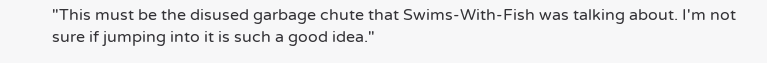"This must be the disused garbage chute that Swims-With-Fish was talking about. I'm not sure if jumping into it is such a good idea."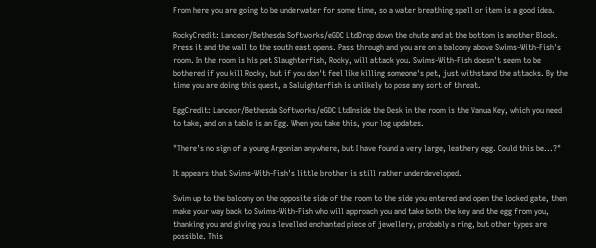From here you are going to be underwater for some time, so a water breathing spell or item is a good idea.

RockyCredit: Lanceor/Bethesda Softworks/eGDC LtdDrop down the chute and at the bottom is another Block. Press it and the wall to the south east opens. Pass through and you are on a balcony above Swims-With-Fish's room. In the room is his pet Slaughterfish, Rocky, will attack you. Swims-With-Fish doesn't seem to be bothered if you kill Rocky, but if you don't feel like killing someone's pet, just withstand the attacks. By the time you are doing this quest, a Saluighterfish is unlikely to pose any sort of threat.

EggCredit: Lanceor/Bethesda Softworks/eGDC LtdInside the Desk in the room is the Vanua Key, which you need to take, and on a table is an Egg. When you take this, your log updates.

"There's no sign of a young Argonian anywhere, but I have found a very large, leathery egg. Could this be...?"

It appears that Swims-With-Fish's little brother is still rather underdeveloped.

Swim up to the balcony on the opposite side of the room to the side you entered and open the locked gate, then make your way back to Swims-With-Fish who will approach you and take both the key and the egg from you, thanking you and giving you a levelled enchanted piece of jewellery, probably a ring, but other types are possible. This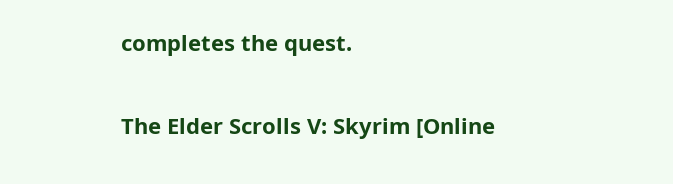completes the quest.

The Elder Scrolls V: Skyrim [Online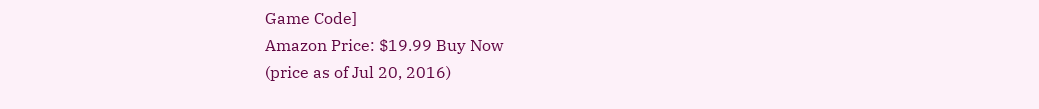Game Code]
Amazon Price: $19.99 Buy Now
(price as of Jul 20, 2016)